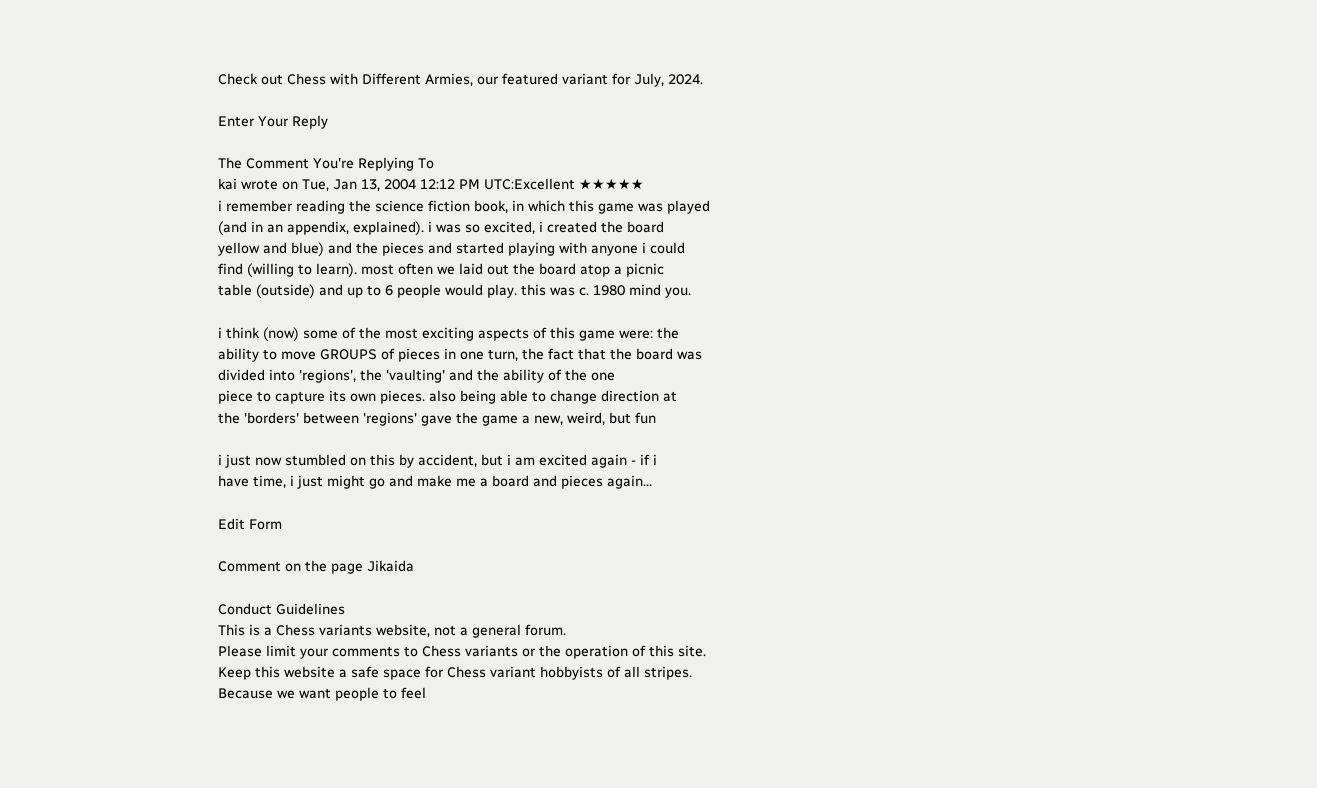Check out Chess with Different Armies, our featured variant for July, 2024.

Enter Your Reply

The Comment You're Replying To
kai wrote on Tue, Jan 13, 2004 12:12 PM UTC:Excellent ★★★★★
i remember reading the science fiction book, in which this game was played
(and in an appendix, explained). i was so excited, i created the board
yellow and blue) and the pieces and started playing with anyone i could
find (willing to learn). most often we laid out the board atop a picnic
table (outside) and up to 6 people would play. this was c. 1980 mind you.

i think (now) some of the most exciting aspects of this game were: the
ability to move GROUPS of pieces in one turn, the fact that the board was
divided into 'regions', the 'vaulting' and the ability of the one
piece to capture its own pieces. also being able to change direction at
the 'borders' between 'regions' gave the game a new, weird, but fun

i just now stumbled on this by accident, but i am excited again - if i
have time, i just might go and make me a board and pieces again...

Edit Form

Comment on the page Jikaida

Conduct Guidelines
This is a Chess variants website, not a general forum.
Please limit your comments to Chess variants or the operation of this site.
Keep this website a safe space for Chess variant hobbyists of all stripes.
Because we want people to feel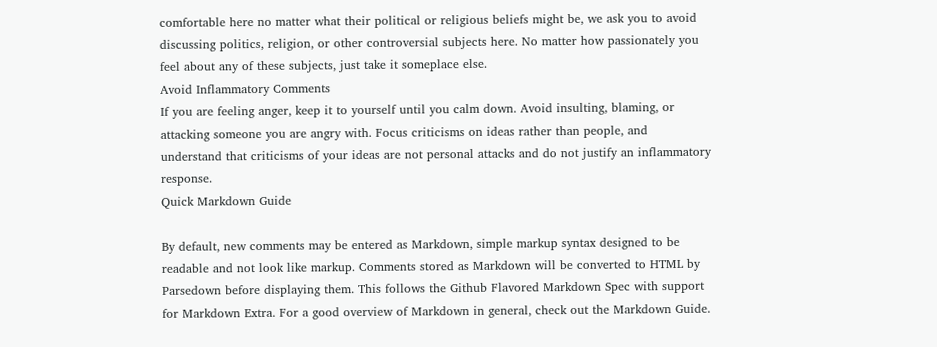comfortable here no matter what their political or religious beliefs might be, we ask you to avoid discussing politics, religion, or other controversial subjects here. No matter how passionately you feel about any of these subjects, just take it someplace else.
Avoid Inflammatory Comments
If you are feeling anger, keep it to yourself until you calm down. Avoid insulting, blaming, or attacking someone you are angry with. Focus criticisms on ideas rather than people, and understand that criticisms of your ideas are not personal attacks and do not justify an inflammatory response.
Quick Markdown Guide

By default, new comments may be entered as Markdown, simple markup syntax designed to be readable and not look like markup. Comments stored as Markdown will be converted to HTML by Parsedown before displaying them. This follows the Github Flavored Markdown Spec with support for Markdown Extra. For a good overview of Markdown in general, check out the Markdown Guide.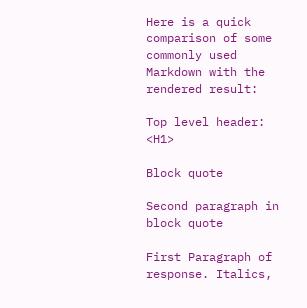Here is a quick comparison of some commonly used Markdown with the rendered result:

Top level header: <H1>

Block quote

Second paragraph in block quote

First Paragraph of response. Italics,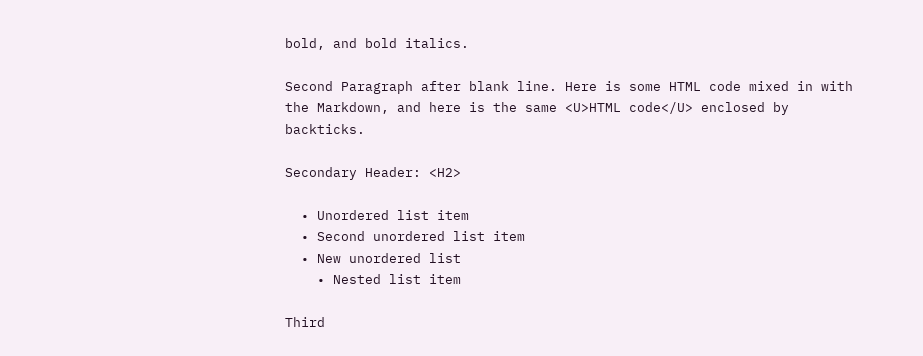bold, and bold italics.

Second Paragraph after blank line. Here is some HTML code mixed in with the Markdown, and here is the same <U>HTML code</U> enclosed by backticks.

Secondary Header: <H2>

  • Unordered list item
  • Second unordered list item
  • New unordered list
    • Nested list item

Third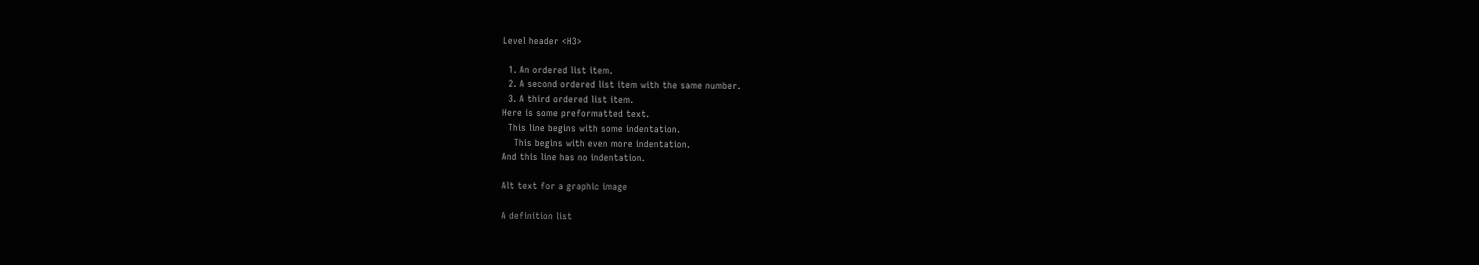Level header <H3>

  1. An ordered list item.
  2. A second ordered list item with the same number.
  3. A third ordered list item.
Here is some preformatted text.
  This line begins with some indentation.
    This begins with even more indentation.
And this line has no indentation.

Alt text for a graphic image

A definition list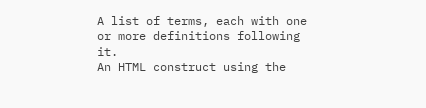A list of terms, each with one or more definitions following it.
An HTML construct using the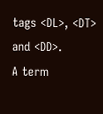tags <DL>, <DT> and <DD>.
A term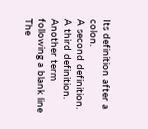Its definition after a colon.
A second definition.
A third definition.
Another term following a blank line
The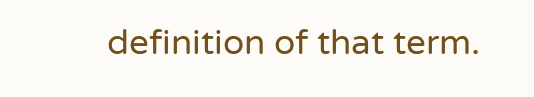definition of that term.